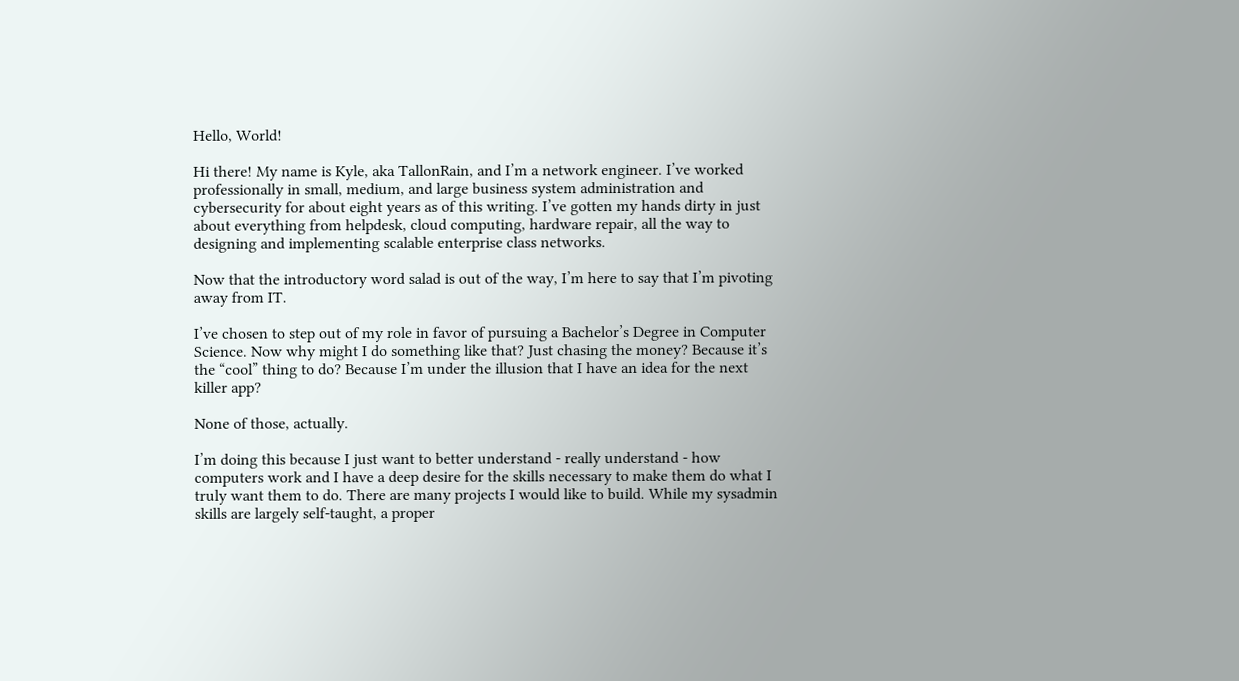Hello, World!

Hi there! My name is Kyle, aka TallonRain, and I’m a network engineer. I’ve worked professionally in small, medium, and large business system administration and cybersecurity for about eight years as of this writing. I’ve gotten my hands dirty in just about everything from helpdesk, cloud computing, hardware repair, all the way to designing and implementing scalable enterprise class networks.

Now that the introductory word salad is out of the way, I’m here to say that I’m pivoting away from IT.

I’ve chosen to step out of my role in favor of pursuing a Bachelor’s Degree in Computer Science. Now why might I do something like that? Just chasing the money? Because it’s the “cool” thing to do? Because I’m under the illusion that I have an idea for the next killer app?

None of those, actually.

I’m doing this because I just want to better understand - really understand - how computers work and I have a deep desire for the skills necessary to make them do what I truly want them to do. There are many projects I would like to build. While my sysadmin skills are largely self-taught, a proper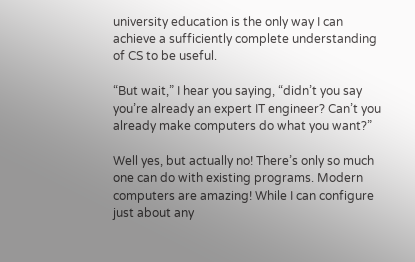university education is the only way I can achieve a sufficiently complete understanding of CS to be useful.

“But wait,” I hear you saying, “didn’t you say you’re already an expert IT engineer? Can’t you already make computers do what you want?”

Well yes, but actually no! There’s only so much one can do with existing programs. Modern computers are amazing! While I can configure just about any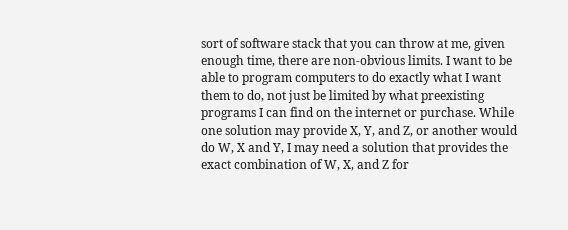sort of software stack that you can throw at me, given enough time, there are non-obvious limits. I want to be able to program computers to do exactly what I want them to do, not just be limited by what preexisting programs I can find on the internet or purchase. While one solution may provide X, Y, and Z, or another would do W, X and Y, I may need a solution that provides the exact combination of W, X, and Z for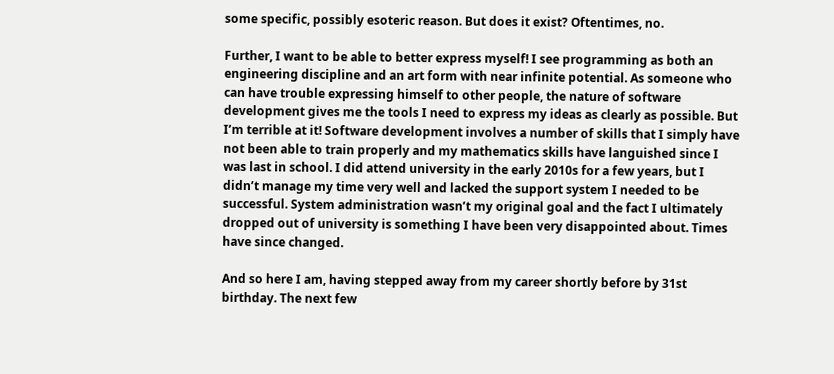some specific, possibly esoteric reason. But does it exist? Oftentimes, no.

Further, I want to be able to better express myself! I see programming as both an engineering discipline and an art form with near infinite potential. As someone who can have trouble expressing himself to other people, the nature of software development gives me the tools I need to express my ideas as clearly as possible. But I’m terrible at it! Software development involves a number of skills that I simply have not been able to train properly and my mathematics skills have languished since I was last in school. I did attend university in the early 2010s for a few years, but I didn’t manage my time very well and lacked the support system I needed to be successful. System administration wasn’t my original goal and the fact I ultimately dropped out of university is something I have been very disappointed about. Times have since changed.

And so here I am, having stepped away from my career shortly before by 31st birthday. The next few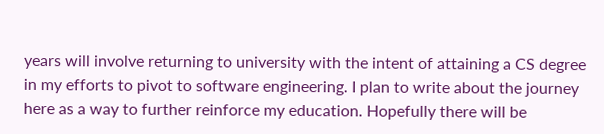years will involve returning to university with the intent of attaining a CS degree in my efforts to pivot to software engineering. I plan to write about the journey here as a way to further reinforce my education. Hopefully there will be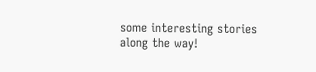some interesting stories along the way!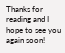Thanks for reading and I hope to see you again soon!